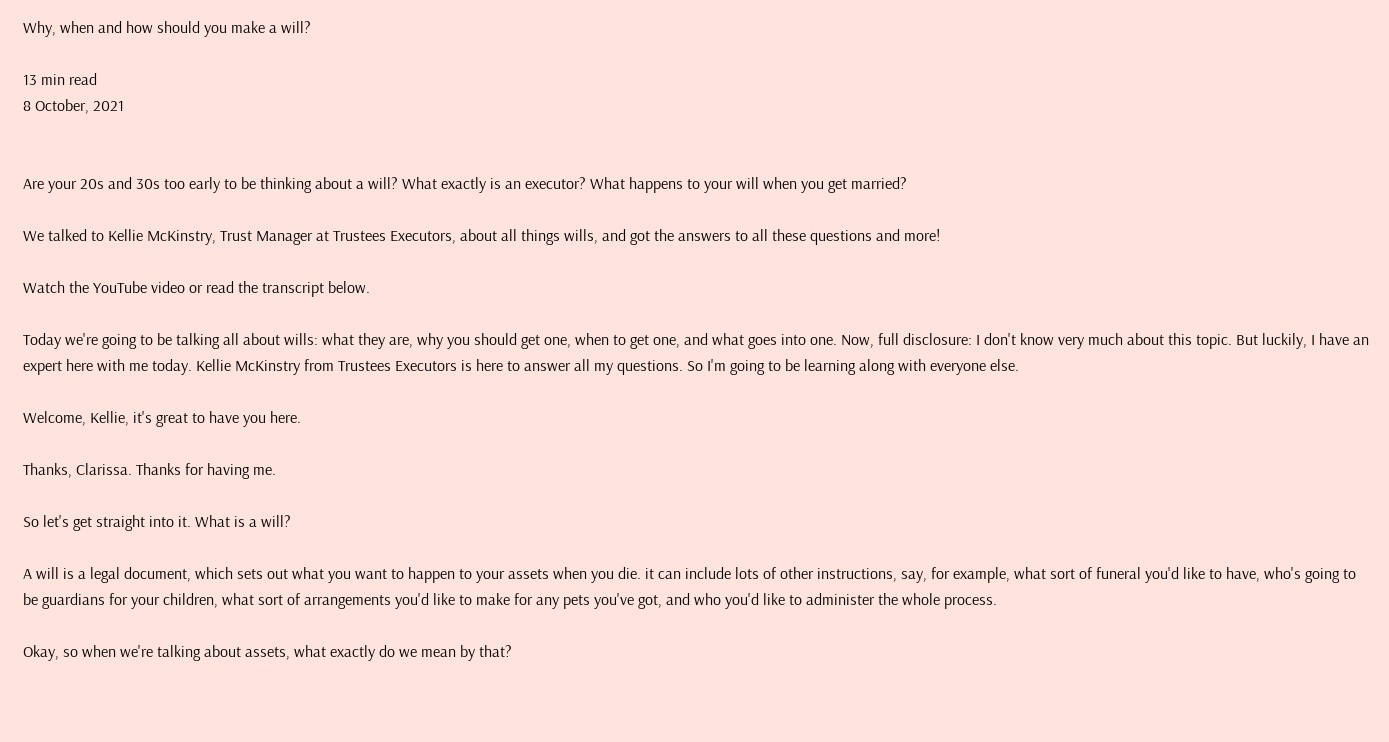Why, when and how should you make a will?

13 min read
8 October, 2021


Are your 20s and 30s too early to be thinking about a will? What exactly is an executor? What happens to your will when you get married?

We talked to Kellie McKinstry, Trust Manager at Trustees Executors, about all things wills, and got the answers to all these questions and more!

Watch the YouTube video or read the transcript below.

Today we're going to be talking all about wills: what they are, why you should get one, when to get one, and what goes into one. Now, full disclosure: I don't know very much about this topic. But luckily, I have an expert here with me today. Kellie McKinstry from Trustees Executors is here to answer all my questions. So I'm going to be learning along with everyone else.

Welcome, Kellie, it's great to have you here.

Thanks, Clarissa. Thanks for having me.

So let's get straight into it. What is a will?

A will is a legal document, which sets out what you want to happen to your assets when you die. it can include lots of other instructions, say, for example, what sort of funeral you'd like to have, who's going to be guardians for your children, what sort of arrangements you'd like to make for any pets you've got, and who you'd like to administer the whole process.

Okay, so when we're talking about assets, what exactly do we mean by that?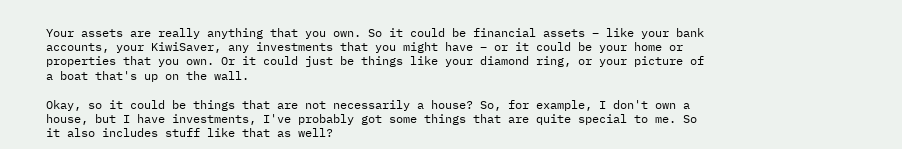Your assets are really anything that you own. So it could be financial assets – like your bank accounts, your KiwiSaver, any investments that you might have – or it could be your home or properties that you own. Or it could just be things like your diamond ring, or your picture of a boat that's up on the wall.

Okay, so it could be things that are not necessarily a house? So, for example, I don't own a house, but I have investments, I've probably got some things that are quite special to me. So it also includes stuff like that as well?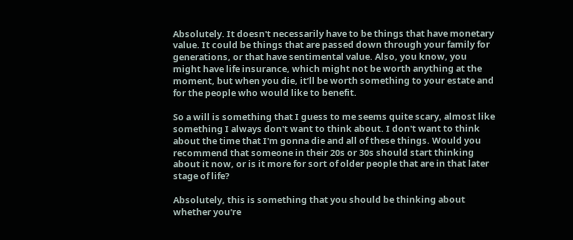Absolutely. It doesn't necessarily have to be things that have monetary value. It could be things that are passed down through your family for generations, or that have sentimental value. Also, you know, you might have life insurance, which might not be worth anything at the moment, but when you die, it’ll be worth something to your estate and for the people who would like to benefit.

So a will is something that I guess to me seems quite scary, almost like something I always don't want to think about. I don't want to think about the time that I'm gonna die and all of these things. Would you recommend that someone in their 20s or 30s should start thinking about it now, or is it more for sort of older people that are in that later stage of life?

Absolutely, this is something that you should be thinking about whether you're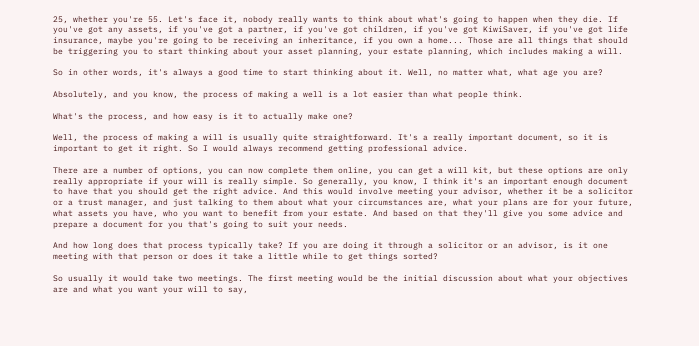25, whether you're 55. Let's face it, nobody really wants to think about what's going to happen when they die. If you've got any assets, if you've got a partner, if you've got children, if you've got KiwiSaver, if you've got life insurance, maybe you're going to be receiving an inheritance, if you own a home... Those are all things that should be triggering you to start thinking about your asset planning, your estate planning, which includes making a will.

So in other words, it's always a good time to start thinking about it. Well, no matter what, what age you are?

Absolutely, and you know, the process of making a well is a lot easier than what people think.

What's the process, and how easy is it to actually make one?

Well, the process of making a will is usually quite straightforward. It's a really important document, so it is important to get it right. So I would always recommend getting professional advice.

There are a number of options, you can now complete them online, you can get a will kit, but these options are only really appropriate if your will is really simple. So generally, you know, I think it's an important enough document to have that you should get the right advice. And this would involve meeting your advisor, whether it be a solicitor or a trust manager, and just talking to them about what your circumstances are, what your plans are for your future, what assets you have, who you want to benefit from your estate. And based on that they'll give you some advice and prepare a document for you that's going to suit your needs.

And how long does that process typically take? If you are doing it through a solicitor or an advisor, is it one meeting with that person or does it take a little while to get things sorted?

So usually it would take two meetings. The first meeting would be the initial discussion about what your objectives are and what you want your will to say,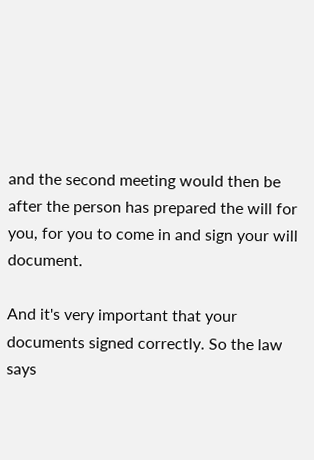and the second meeting would then be after the person has prepared the will for you, for you to come in and sign your will document.

And it's very important that your documents signed correctly. So the law says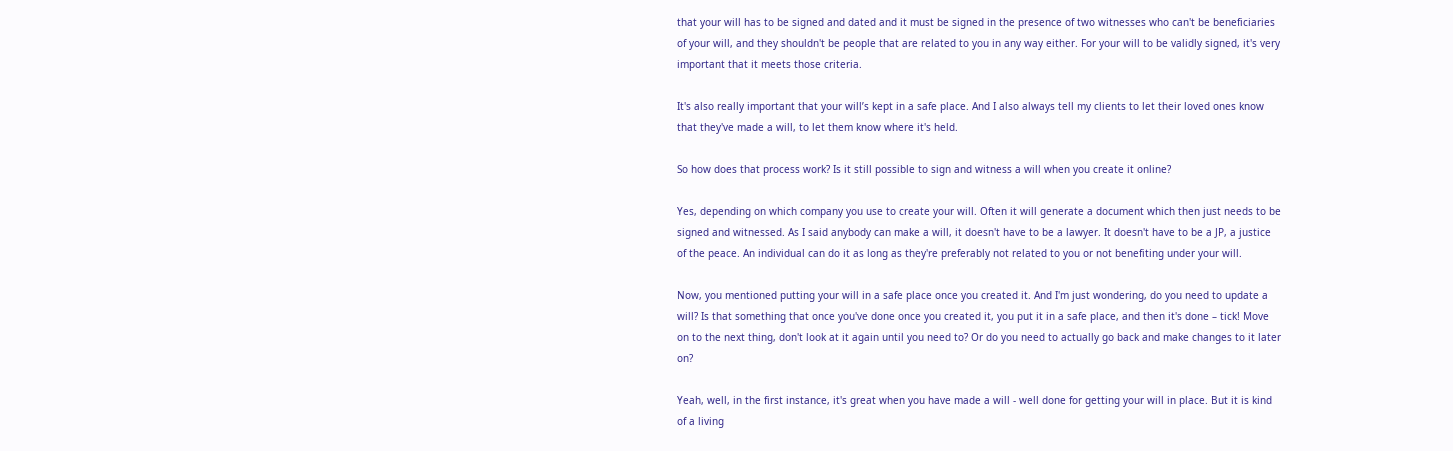that your will has to be signed and dated and it must be signed in the presence of two witnesses who can't be beneficiaries of your will, and they shouldn't be people that are related to you in any way either. For your will to be validly signed, it's very important that it meets those criteria.

It's also really important that your will’s kept in a safe place. And I also always tell my clients to let their loved ones know that they've made a will, to let them know where it's held.

So how does that process work? Is it still possible to sign and witness a will when you create it online?

Yes, depending on which company you use to create your will. Often it will generate a document which then just needs to be signed and witnessed. As I said anybody can make a will, it doesn't have to be a lawyer. It doesn't have to be a JP, a justice of the peace. An individual can do it as long as they're preferably not related to you or not benefiting under your will.

Now, you mentioned putting your will in a safe place once you created it. And I'm just wondering, do you need to update a will? Is that something that once you've done once you created it, you put it in a safe place, and then it's done – tick! Move on to the next thing, don't look at it again until you need to? Or do you need to actually go back and make changes to it later on?

Yeah, well, in the first instance, it's great when you have made a will - well done for getting your will in place. But it is kind of a living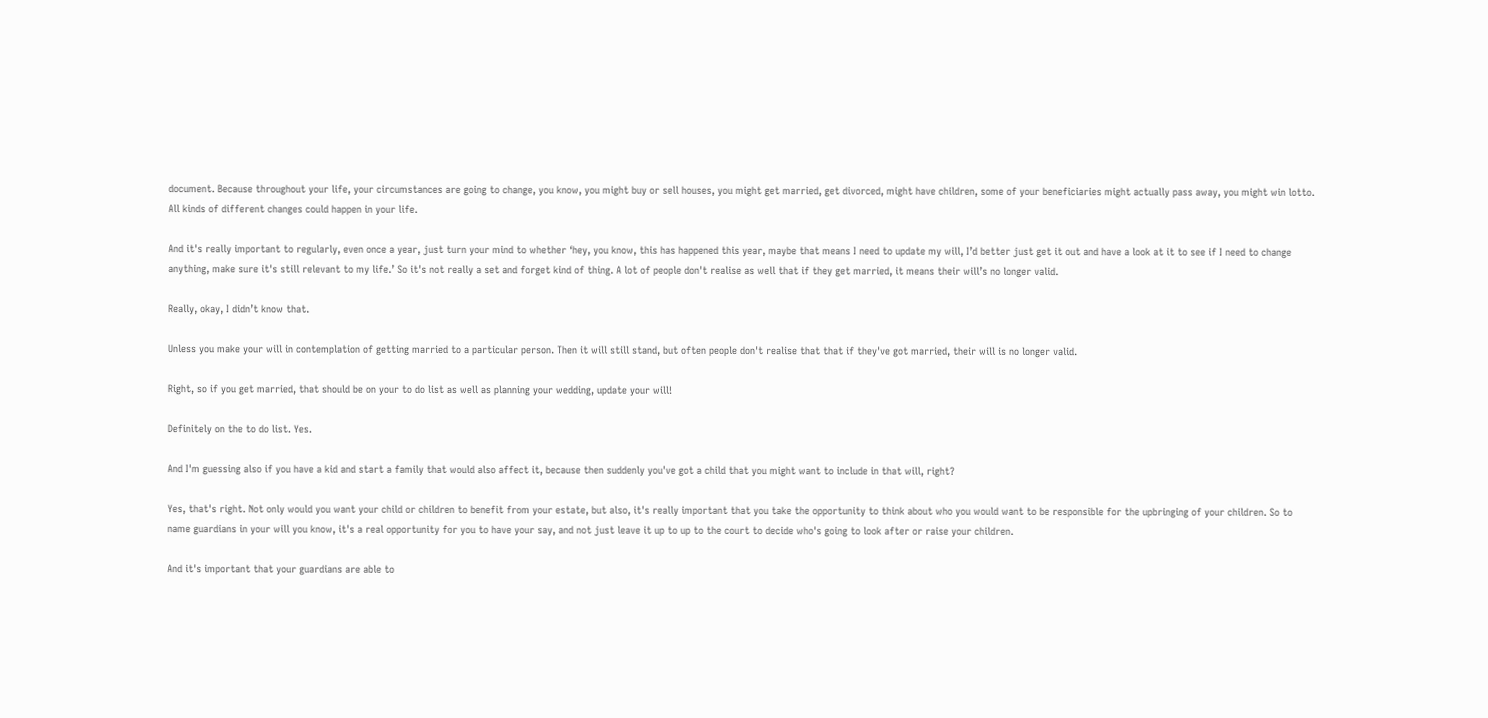document. Because throughout your life, your circumstances are going to change, you know, you might buy or sell houses, you might get married, get divorced, might have children, some of your beneficiaries might actually pass away, you might win lotto. All kinds of different changes could happen in your life.

And it's really important to regularly, even once a year, just turn your mind to whether ‘hey, you know, this has happened this year, maybe that means I need to update my will, I’d better just get it out and have a look at it to see if I need to change anything, make sure it's still relevant to my life.’ So it's not really a set and forget kind of thing. A lot of people don't realise as well that if they get married, it means their will’s no longer valid.

Really, okay, I didn’t know that.

Unless you make your will in contemplation of getting married to a particular person. Then it will still stand, but often people don't realise that that if they've got married, their will is no longer valid.

Right, so if you get married, that should be on your to do list as well as planning your wedding, update your will!

Definitely on the to do list. Yes.

And I'm guessing also if you have a kid and start a family that would also affect it, because then suddenly you've got a child that you might want to include in that will, right?

Yes, that's right. Not only would you want your child or children to benefit from your estate, but also, it's really important that you take the opportunity to think about who you would want to be responsible for the upbringing of your children. So to name guardians in your will you know, it's a real opportunity for you to have your say, and not just leave it up to up to the court to decide who's going to look after or raise your children.

And it's important that your guardians are able to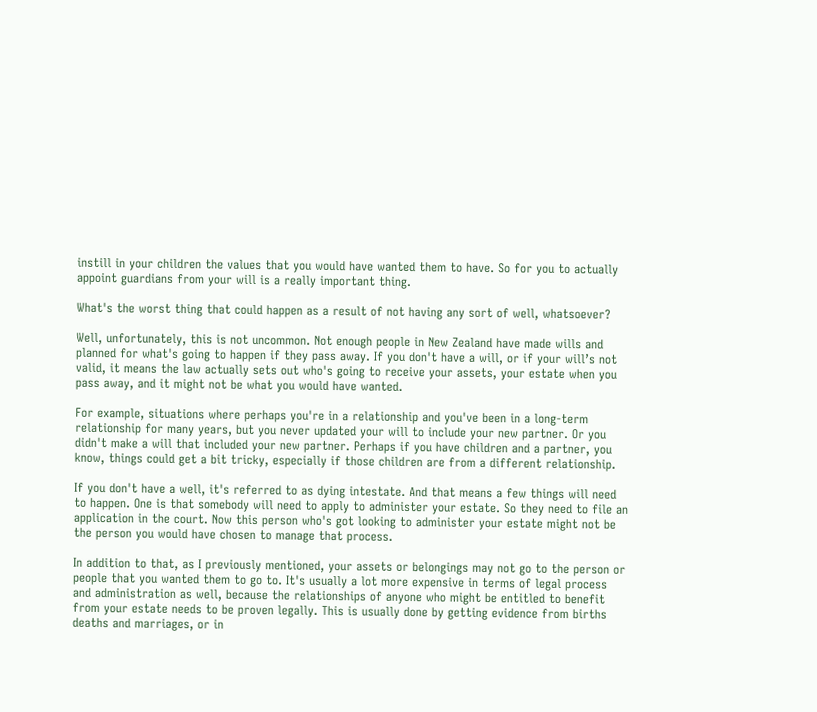instill in your children the values that you would have wanted them to have. So for you to actually appoint guardians from your will is a really important thing.

What's the worst thing that could happen as a result of not having any sort of well, whatsoever?

Well, unfortunately, this is not uncommon. Not enough people in New Zealand have made wills and planned for what's going to happen if they pass away. If you don't have a will, or if your will’s not valid, it means the law actually sets out who's going to receive your assets, your estate when you pass away, and it might not be what you would have wanted.

For example, situations where perhaps you're in a relationship and you've been in a long-term relationship for many years, but you never updated your will to include your new partner. Or you didn't make a will that included your new partner. Perhaps if you have children and a partner, you know, things could get a bit tricky, especially if those children are from a different relationship.

If you don't have a well, it's referred to as dying intestate. And that means a few things will need to happen. One is that somebody will need to apply to administer your estate. So they need to file an application in the court. Now this person who's got looking to administer your estate might not be the person you would have chosen to manage that process.

In addition to that, as I previously mentioned, your assets or belongings may not go to the person or people that you wanted them to go to. It's usually a lot more expensive in terms of legal process and administration as well, because the relationships of anyone who might be entitled to benefit from your estate needs to be proven legally. This is usually done by getting evidence from births deaths and marriages, or in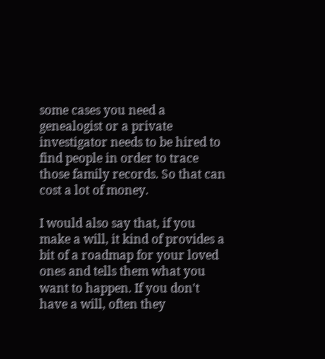some cases you need a genealogist or a private investigator needs to be hired to find people in order to trace those family records. So that can cost a lot of money.

I would also say that, if you make a will, it kind of provides a bit of a roadmap for your loved ones and tells them what you want to happen. If you don't have a will, often they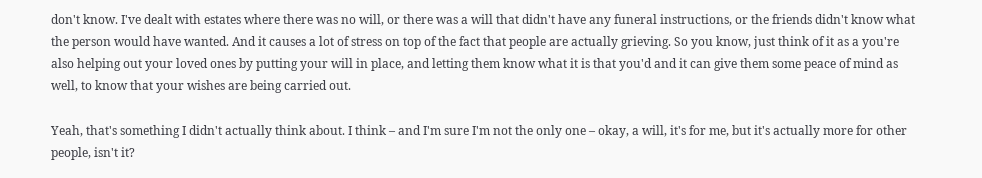don't know. I've dealt with estates where there was no will, or there was a will that didn't have any funeral instructions, or the friends didn't know what the person would have wanted. And it causes a lot of stress on top of the fact that people are actually grieving. So you know, just think of it as a you're also helping out your loved ones by putting your will in place, and letting them know what it is that you'd and it can give them some peace of mind as well, to know that your wishes are being carried out.

Yeah, that's something I didn't actually think about. I think – and I'm sure I'm not the only one – okay, a will, it's for me, but it's actually more for other people, isn't it?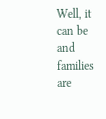Well, it can be and families are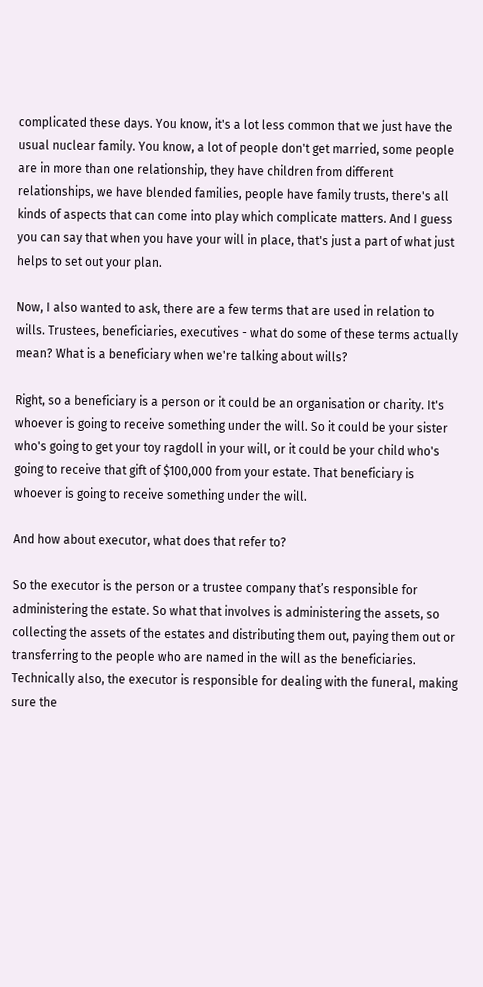complicated these days. You know, it's a lot less common that we just have the usual nuclear family. You know, a lot of people don't get married, some people are in more than one relationship, they have children from different relationships, we have blended families, people have family trusts, there's all kinds of aspects that can come into play which complicate matters. And I guess you can say that when you have your will in place, that's just a part of what just helps to set out your plan.

Now, I also wanted to ask, there are a few terms that are used in relation to wills. Trustees, beneficiaries, executives - what do some of these terms actually mean? What is a beneficiary when we're talking about wills?

Right, so a beneficiary is a person or it could be an organisation or charity. It's whoever is going to receive something under the will. So it could be your sister who's going to get your toy ragdoll in your will, or it could be your child who's going to receive that gift of $100,000 from your estate. That beneficiary is whoever is going to receive something under the will.

And how about executor, what does that refer to?

So the executor is the person or a trustee company that’s responsible for administering the estate. So what that involves is administering the assets, so collecting the assets of the estates and distributing them out, paying them out or transferring to the people who are named in the will as the beneficiaries. Technically also, the executor is responsible for dealing with the funeral, making sure the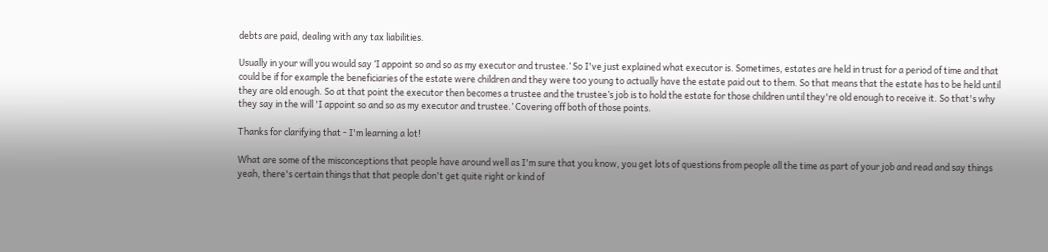debts are paid, dealing with any tax liabilities.

Usually in your will you would say ‘I appoint so and so as my executor and trustee.’ So I've just explained what executor is. Sometimes, estates are held in trust for a period of time and that could be if for example the beneficiaries of the estate were children and they were too young to actually have the estate paid out to them. So that means that the estate has to be held until they are old enough. So at that point the executor then becomes a trustee and the trustee’s job is to hold the estate for those children until they're old enough to receive it. So that's why they say in the will 'I appoint so and so as my executor and trustee.’ Covering off both of those points.

Thanks for clarifying that - I'm learning a lot!

What are some of the misconceptions that people have around well as I'm sure that you know, you get lots of questions from people all the time as part of your job and read and say things yeah, there's certain things that that people don't get quite right or kind of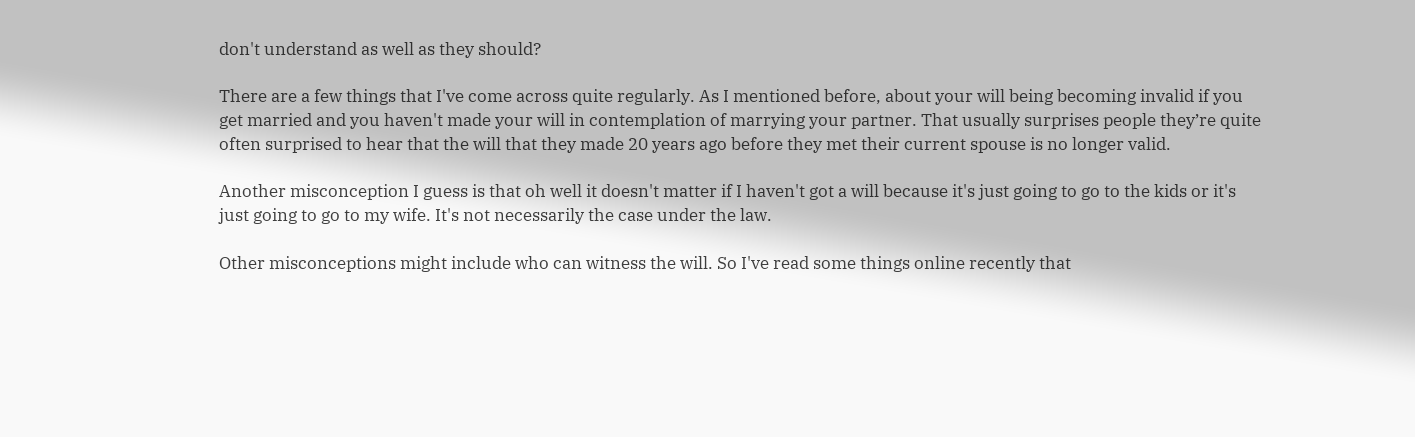don't understand as well as they should?

There are a few things that I've come across quite regularly. As I mentioned before, about your will being becoming invalid if you get married and you haven't made your will in contemplation of marrying your partner. That usually surprises people they’re quite often surprised to hear that the will that they made 20 years ago before they met their current spouse is no longer valid.

Another misconception I guess is that oh well it doesn't matter if I haven't got a will because it's just going to go to the kids or it's just going to go to my wife. It's not necessarily the case under the law.

Other misconceptions might include who can witness the will. So I've read some things online recently that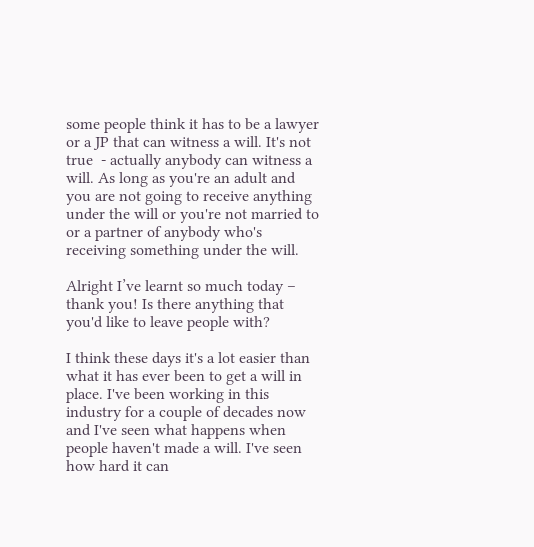some people think it has to be a lawyer or a JP that can witness a will. It's not true  - actually anybody can witness a will. As long as you're an adult and you are not going to receive anything under the will or you're not married to or a partner of anybody who's receiving something under the will.

Alright I’ve learnt so much today – thank you! Is there anything that you'd like to leave people with?

I think these days it's a lot easier than what it has ever been to get a will in place. I've been working in this industry for a couple of decades now and I've seen what happens when people haven't made a will. I've seen how hard it can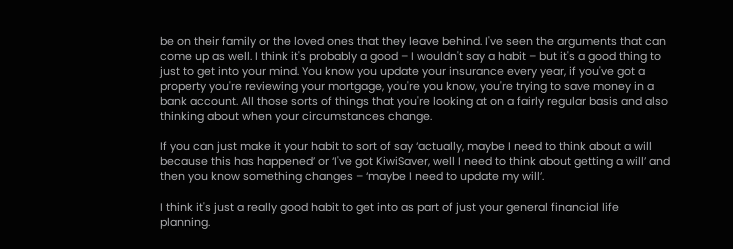be on their family or the loved ones that they leave behind. I've seen the arguments that can come up as well. I think it's probably a good – I wouldn't say a habit – but it's a good thing to just to get into your mind. You know you update your insurance every year, if you've got a property you're reviewing your mortgage, you're you know, you're trying to save money in a bank account. All those sorts of things that you're looking at on a fairly regular basis and also thinking about when your circumstances change.

If you can just make it your habit to sort of say ‘actually, maybe I need to think about a will because this has happened’ or ‘I've got KiwiSaver, well I need to think about getting a will’ and then you know something changes – ‘maybe I need to update my will’.

I think it's just a really good habit to get into as part of just your general financial life planning.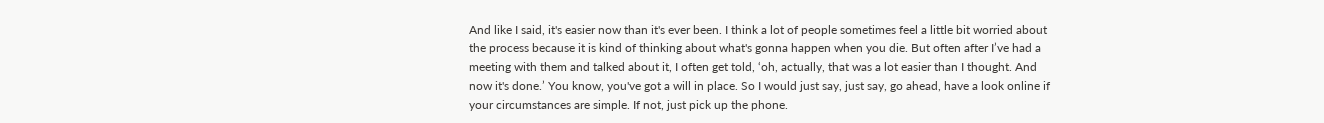And like I said, it's easier now than it's ever been. I think a lot of people sometimes feel a little bit worried about the process because it is kind of thinking about what's gonna happen when you die. But often after I’ve had a meeting with them and talked about it, I often get told, ‘oh, actually, that was a lot easier than I thought. And now it's done.’ You know, you've got a will in place. So I would just say, just say, go ahead, have a look online if your circumstances are simple. If not, just pick up the phone.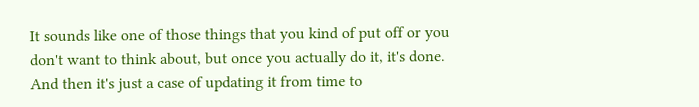It sounds like one of those things that you kind of put off or you don't want to think about, but once you actually do it, it's done. And then it's just a case of updating it from time to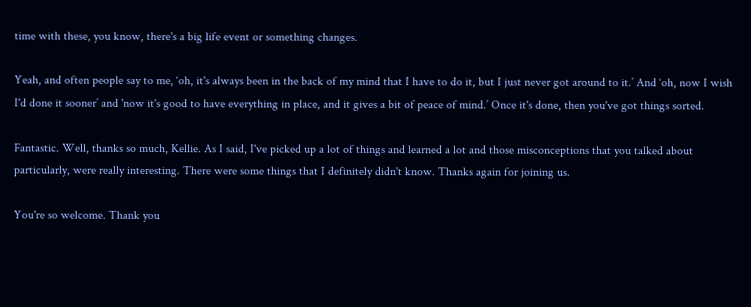time with these, you know, there's a big life event or something changes.

Yeah, and often people say to me, ‘oh, it's always been in the back of my mind that I have to do it, but I just never got around to it.’ And ‘oh, now I wish I'd done it sooner’ and 'now it's good to have everything in place, and it gives a bit of peace of mind.’ Once it's done, then you've got things sorted.

Fantastic. Well, thanks so much, Kellie. As I said, I've picked up a lot of things and learned a lot and those misconceptions that you talked about particularly, were really interesting. There were some things that I definitely didn't know. Thanks again for joining us.

You're so welcome. Thank you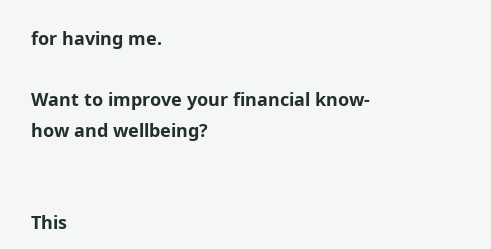for having me.

Want to improve your financial know-how and wellbeing?


This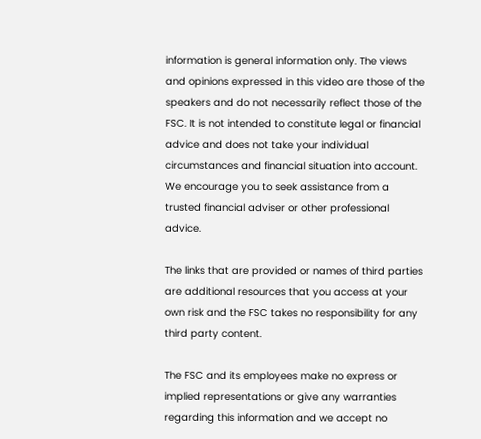information is general information only. The views and opinions expressed in this video are those of the speakers and do not necessarily reflect those of the FSC. It is not intended to constitute legal or financial advice and does not take your individual circumstances and financial situation into account. We encourage you to seek assistance from a trusted financial adviser or other professional advice.

The links that are provided or names of third parties are additional resources that you access at your own risk and the FSC takes no responsibility for any third party content.

The FSC and its employees make no express or implied representations or give any warranties regarding this information and we accept no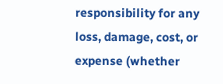responsibility for any loss, damage, cost, or expense (whether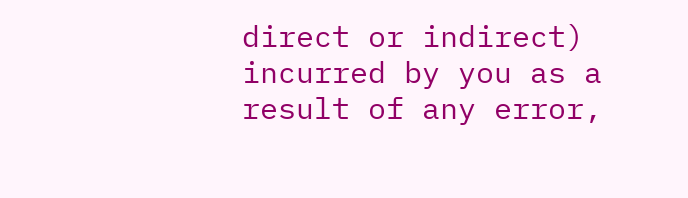direct or indirect) incurred by you as a result of any error,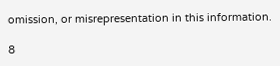omission, or misrepresentation in this information.

8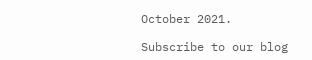October 2021.

Subscribe to our blog